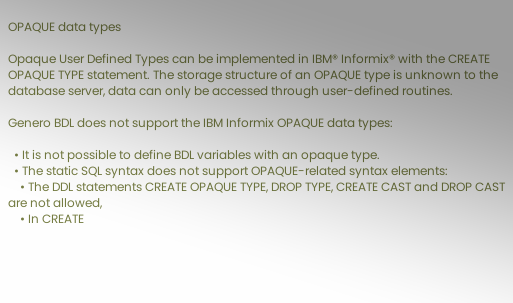OPAQUE data types

Opaque User Defined Types can be implemented in IBM® Informix® with the CREATE OPAQUE TYPE statement. The storage structure of an OPAQUE type is unknown to the database server, data can only be accessed through user-defined routines.

Genero BDL does not support the IBM Informix OPAQUE data types:

  • It is not possible to define BDL variables with an opaque type.
  • The static SQL syntax does not support OPAQUE-related syntax elements:
    • The DDL statements CREATE OPAQUE TYPE, DROP TYPE, CREATE CAST and DROP CAST are not allowed,
    • In CREATE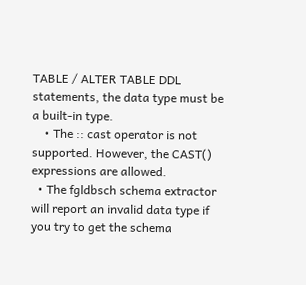TABLE / ALTER TABLE DDL statements, the data type must be a built-in type.
    • The :: cast operator is not supported. However, the CAST() expressions are allowed.
  • The fgldbsch schema extractor will report an invalid data type if you try to get the schema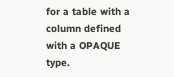for a table with a column defined with a OPAQUE type.